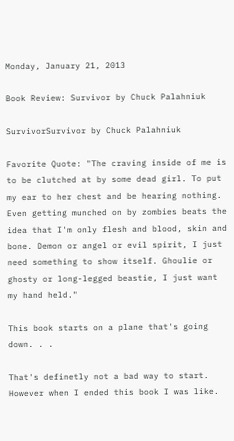Monday, January 21, 2013

Book Review: Survivor by Chuck Palahniuk

SurvivorSurvivor by Chuck Palahniuk

Favorite Quote: "The craving inside of me is to be clutched at by some dead girl. To put my ear to her chest and be hearing nothing. Even getting munched on by zombies beats the idea that I'm only flesh and blood, skin and bone. Demon or angel or evil spirit, I just need something to show itself. Ghoulie or ghosty or long-legged beastie, I just want my hand held."

This book starts on a plane that's going down. . .

That's definetly not a bad way to start.
However when I ended this book I was like.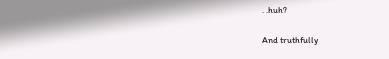. .huh?

And truthfully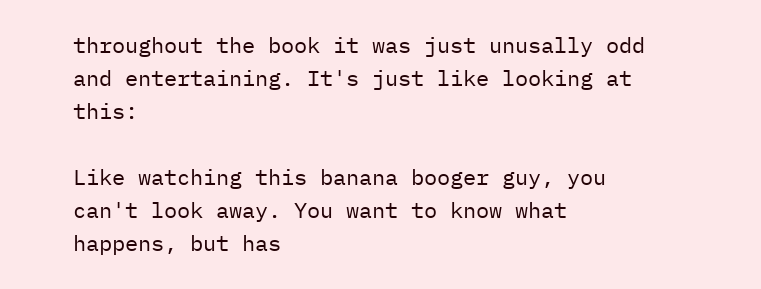throughout the book it was just unusally odd and entertaining. It's just like looking at this:

Like watching this banana booger guy, you can't look away. You want to know what happens, but has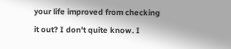your life improved from checking it out? I don't quite know. I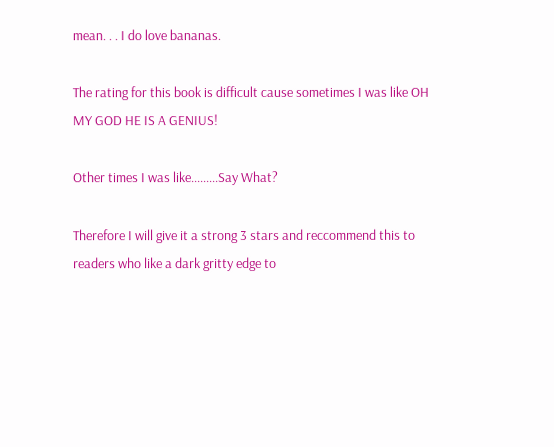mean. . . I do love bananas.

The rating for this book is difficult cause sometimes I was like OH MY GOD HE IS A GENIUS!

Other times I was like.........Say What?

Therefore I will give it a strong 3 stars and reccommend this to readers who like a dark gritty edge to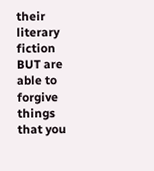their literary fiction BUT are able to forgive things that you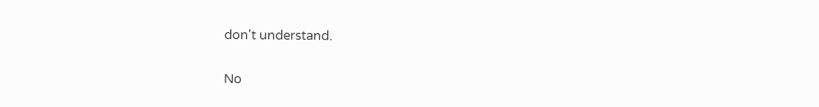don't understand.

No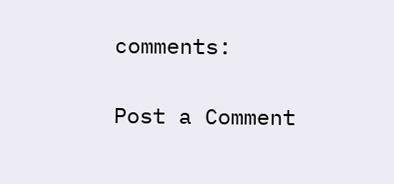comments:

Post a Comment